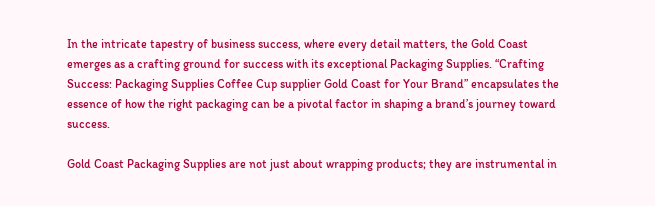In the intricate tapestry of business success, where every detail matters, the Gold Coast emerges as a crafting ground for success with its exceptional Packaging Supplies. “Crafting Success: Packaging Supplies Coffee Cup supplier Gold Coast for Your Brand” encapsulates the essence of how the right packaging can be a pivotal factor in shaping a brand’s journey toward success.

Gold Coast Packaging Supplies are not just about wrapping products; they are instrumental in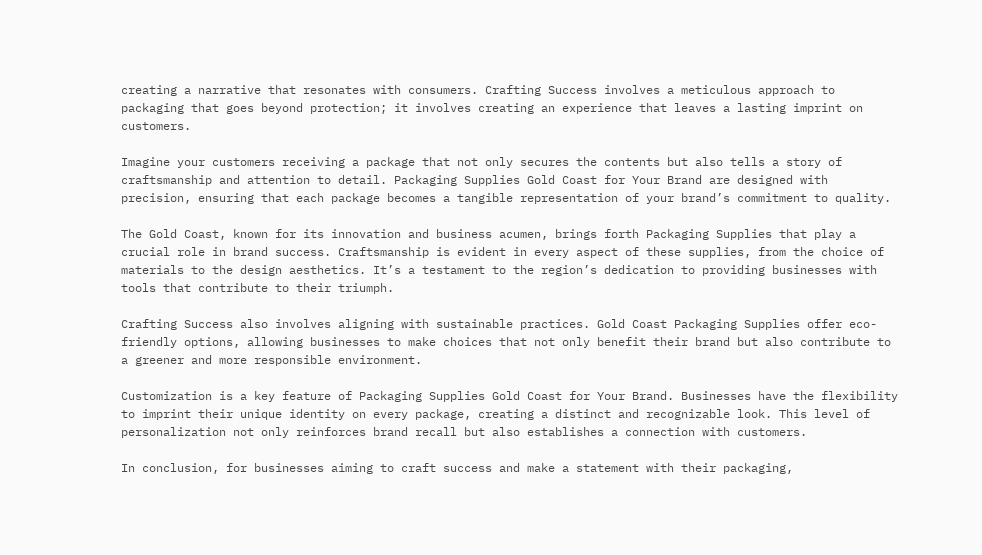creating a narrative that resonates with consumers. Crafting Success involves a meticulous approach to packaging that goes beyond protection; it involves creating an experience that leaves a lasting imprint on customers.

Imagine your customers receiving a package that not only secures the contents but also tells a story of craftsmanship and attention to detail. Packaging Supplies Gold Coast for Your Brand are designed with precision, ensuring that each package becomes a tangible representation of your brand’s commitment to quality.

The Gold Coast, known for its innovation and business acumen, brings forth Packaging Supplies that play a crucial role in brand success. Craftsmanship is evident in every aspect of these supplies, from the choice of materials to the design aesthetics. It’s a testament to the region’s dedication to providing businesses with tools that contribute to their triumph.

Crafting Success also involves aligning with sustainable practices. Gold Coast Packaging Supplies offer eco-friendly options, allowing businesses to make choices that not only benefit their brand but also contribute to a greener and more responsible environment.

Customization is a key feature of Packaging Supplies Gold Coast for Your Brand. Businesses have the flexibility to imprint their unique identity on every package, creating a distinct and recognizable look. This level of personalization not only reinforces brand recall but also establishes a connection with customers.

In conclusion, for businesses aiming to craft success and make a statement with their packaging,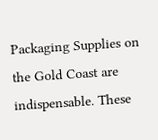Packaging Supplies on the Gold Coast are indispensable. These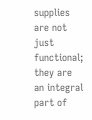supplies are not just functional; they are an integral part of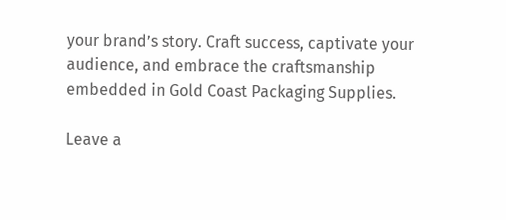your brand’s story. Craft success, captivate your audience, and embrace the craftsmanship embedded in Gold Coast Packaging Supplies.

Leave a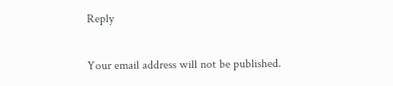Reply

Your email address will not be published.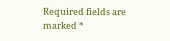Required fields are marked *